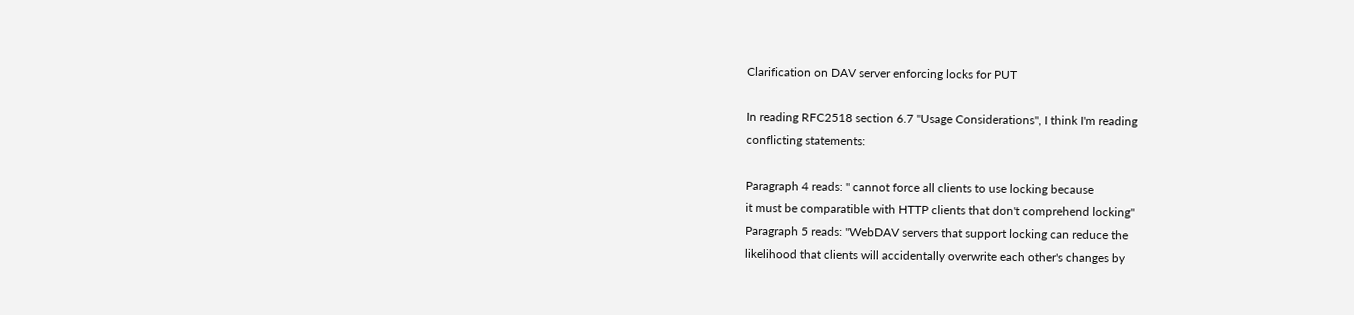Clarification on DAV server enforcing locks for PUT

In reading RFC2518 section 6.7 "Usage Considerations", I think I'm reading
conflicting statements:

Paragraph 4 reads: " cannot force all clients to use locking because
it must be comparatible with HTTP clients that don't comprehend locking"
Paragraph 5 reads: "WebDAV servers that support locking can reduce the
likelihood that clients will accidentally overwrite each other's changes by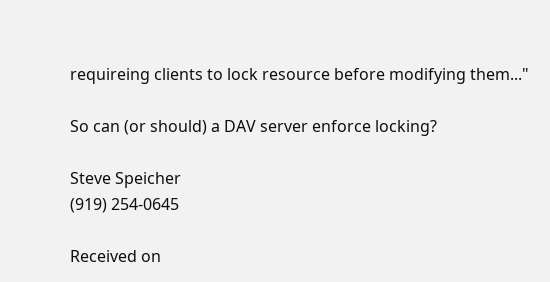requireing clients to lock resource before modifying them..."

So can (or should) a DAV server enforce locking?

Steve Speicher
(919) 254-0645

Received on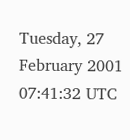Tuesday, 27 February 2001 07:41:32 UTC